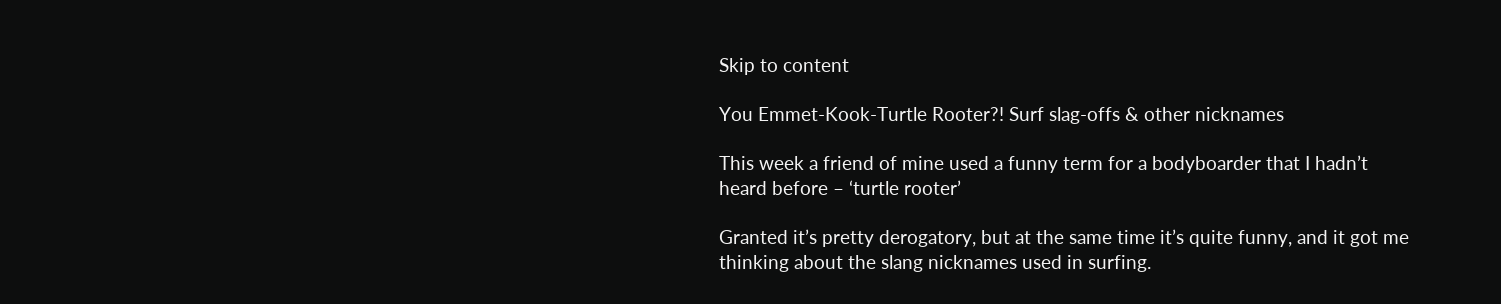Skip to content

You Emmet-Kook-Turtle Rooter?! Surf slag-offs & other nicknames

This week a friend of mine used a funny term for a bodyboarder that I hadn’t heard before – ‘turtle rooter’

Granted it’s pretty derogatory, but at the same time it’s quite funny, and it got me thinking about the slang nicknames used in surfing.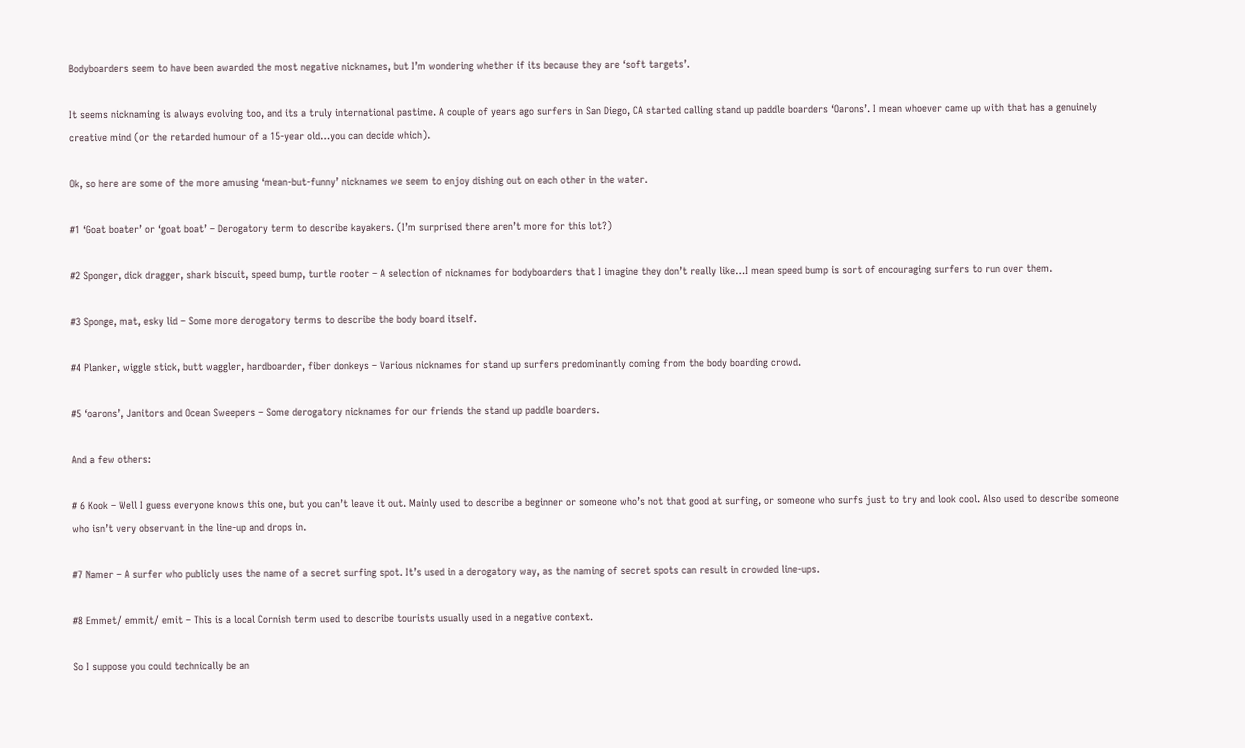Bodyboarders seem to have been awarded the most negative nicknames, but I’m wondering whether if its because they are ‘soft targets’.

It seems nicknaming is always evolving too, and its a truly international pastime. A couple of years ago surfers in San Diego, CA started calling stand up paddle boarders ‘Oarons’. I mean whoever came up with that has a genuinely creative mind (or the retarded humour of a 15-year old…you can decide which).

Ok, so here are some of the more amusing ‘mean-but-funny’ nicknames we seem to enjoy dishing out on each other in the water.

#1 ‘Goat boater’ or ‘goat boat’ – Derogatory term to describe kayakers. (I’m surprised there aren’t more for this lot?)

#2 Sponger, dick dragger, shark biscuit, speed bump, turtle rooter – A selection of nicknames for bodyboarders that I imagine they don’t really like…I mean speed bump is sort of encouraging surfers to run over them.

#3 Sponge, mat, esky lid – Some more derogatory terms to describe the body board itself.

#4 Planker, wiggle stick, butt waggler, hardboarder, fiber donkeys – Various nicknames for stand up surfers predominantly coming from the body boarding crowd.

#5 ‘oarons’, Janitors and Ocean Sweepers – Some derogatory nicknames for our friends the stand up paddle boarders.

And a few others:

# 6 Kook – Well I guess everyone knows this one, but you can’t leave it out. Mainly used to describe a beginner or someone who’s not that good at surfing, or someone who surfs just to try and look cool. Also used to describe someone who isn’t very observant in the line-up and drops in.

#7 Namer – A surfer who publicly uses the name of a secret surfing spot. It’s used in a derogatory way, as the naming of secret spots can result in crowded line-ups.

#8 Emmet/ emmit/ emit – This is a local Cornish term used to describe tourists usually used in a negative context.

So I suppose you could technically be an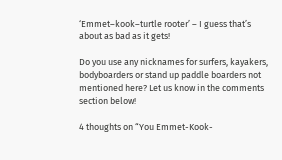‘Emmet–kook–turtle rooter’ – I guess that’s about as bad as it gets!

Do you use any nicknames for surfers, kayakers, bodyboarders or stand up paddle boarders not mentioned here? Let us know in the comments section below!

4 thoughts on “You Emmet-Kook-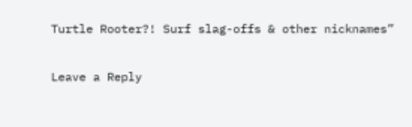Turtle Rooter?! Surf slag-offs & other nicknames”

Leave a Reply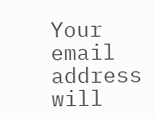Your email address will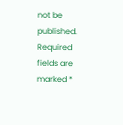not be published. Required fields are marked *